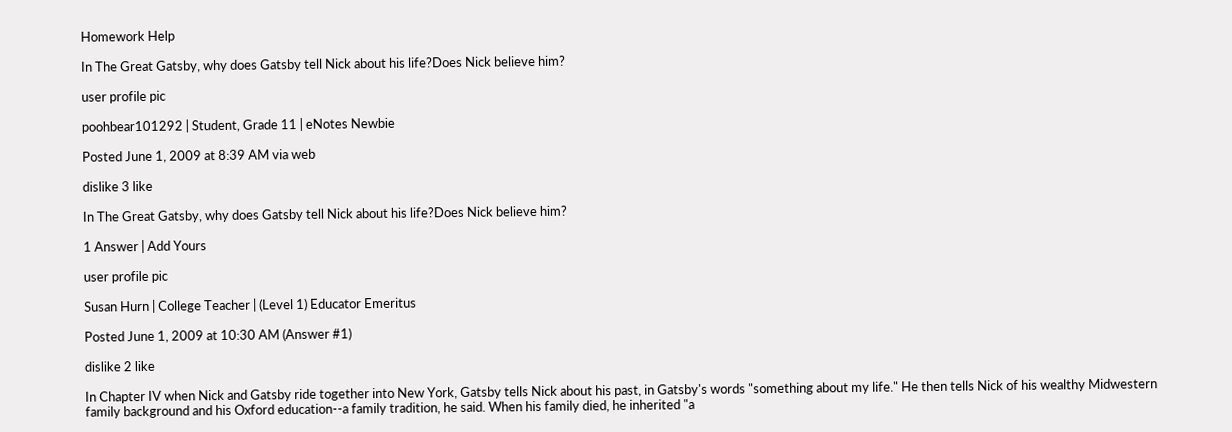Homework Help

In The Great Gatsby, why does Gatsby tell Nick about his life?Does Nick believe him?

user profile pic

poohbear101292 | Student, Grade 11 | eNotes Newbie

Posted June 1, 2009 at 8:39 AM via web

dislike 3 like

In The Great Gatsby, why does Gatsby tell Nick about his life?Does Nick believe him?

1 Answer | Add Yours

user profile pic

Susan Hurn | College Teacher | (Level 1) Educator Emeritus

Posted June 1, 2009 at 10:30 AM (Answer #1)

dislike 2 like

In Chapter IV when Nick and Gatsby ride together into New York, Gatsby tells Nick about his past, in Gatsby's words "something about my life." He then tells Nick of his wealthy Midwestern family background and his Oxford education--a family tradition, he said. When his family died, he inherited "a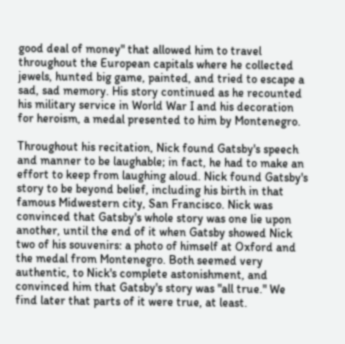good deal of money" that allowed him to travel throughout the European capitals where he collected jewels, hunted big game, painted, and tried to escape a sad, sad memory. His story continued as he recounted his military service in World War I and his decoration for heroism, a medal presented to him by Montenegro.

Throughout his recitation, Nick found Gatsby's speech and manner to be laughable; in fact, he had to make an effort to keep from laughing aloud. Nick found Gatsby's story to be beyond belief, including his birth in that famous Midwestern city, San Francisco. Nick was convinced that Gatsby's whole story was one lie upon another, until the end of it when Gatsby showed Nick two of his souvenirs: a photo of himself at Oxford and the medal from Montenegro. Both seemed very authentic, to Nick's complete astonishment, and convinced him that Gatsby's story was "all true." We find later that parts of it were true, at least.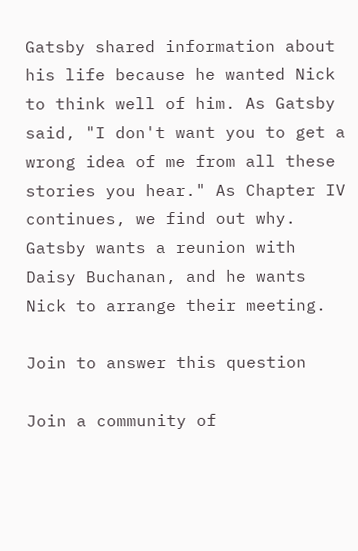Gatsby shared information about his life because he wanted Nick to think well of him. As Gatsby said, "I don't want you to get a wrong idea of me from all these stories you hear." As Chapter IV continues, we find out why. Gatsby wants a reunion with Daisy Buchanan, and he wants Nick to arrange their meeting.

Join to answer this question

Join a community of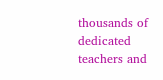thousands of dedicated teachers and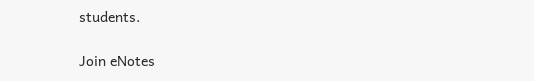students.

Join eNotes